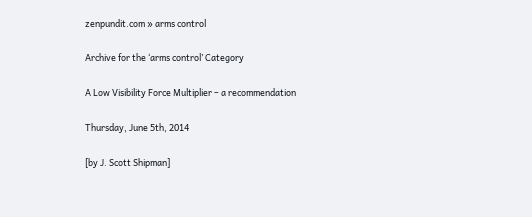zenpundit.com » arms control

Archive for the ‘arms control’ Category

A Low Visibility Force Multiplier – a recommendation

Thursday, June 5th, 2014

[by J. Scott Shipman]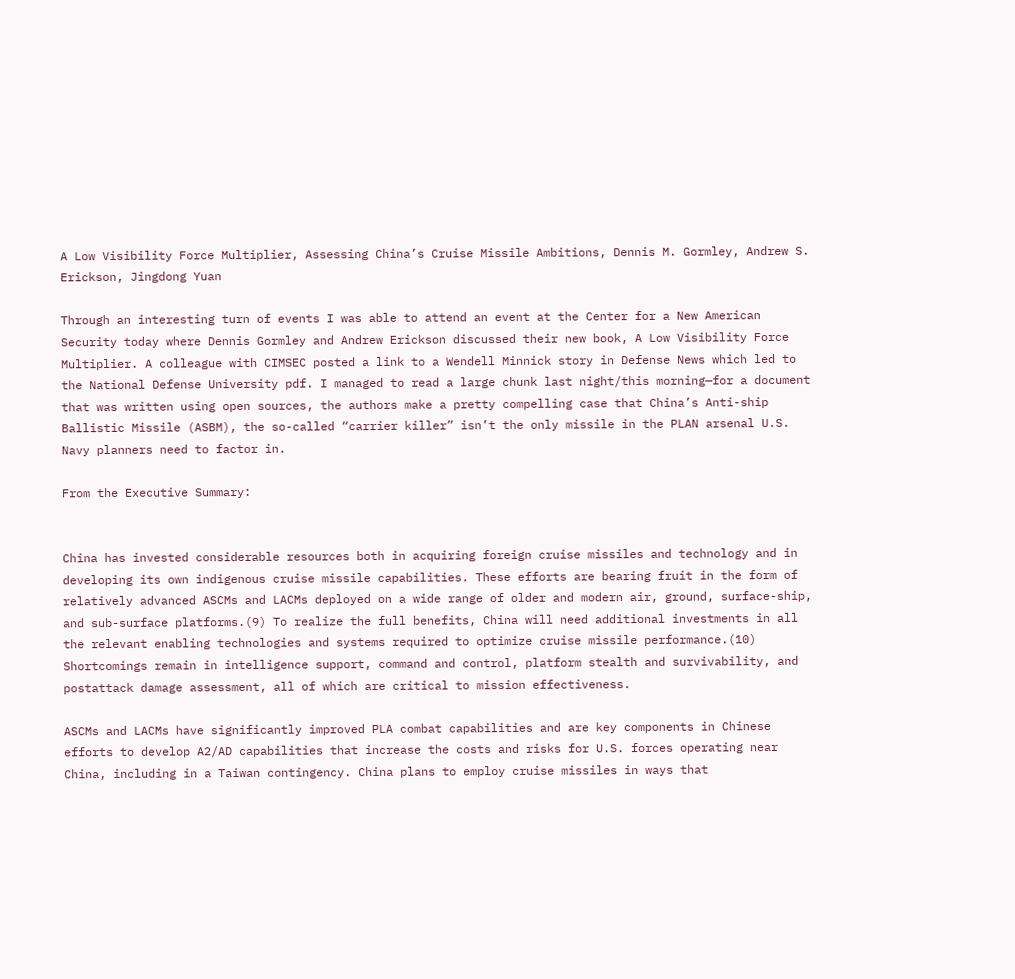A Low Visibility Force Multiplier, Assessing China’s Cruise Missile Ambitions, Dennis M. Gormley, Andrew S. Erickson, Jingdong Yuan

Through an interesting turn of events I was able to attend an event at the Center for a New American Security today where Dennis Gormley and Andrew Erickson discussed their new book, A Low Visibility Force Multiplier. A colleague with CIMSEC posted a link to a Wendell Minnick story in Defense News which led to the National Defense University pdf. I managed to read a large chunk last night/this morning—for a document that was written using open sources, the authors make a pretty compelling case that China’s Anti-ship Ballistic Missile (ASBM), the so-called “carrier killer” isn’t the only missile in the PLAN arsenal U.S. Navy planners need to factor in.

From the Executive Summary:


China has invested considerable resources both in acquiring foreign cruise missiles and technology and in developing its own indigenous cruise missile capabilities. These efforts are bearing fruit in the form of relatively advanced ASCMs and LACMs deployed on a wide range of older and modern air, ground, surface-ship, and sub-surface platforms.(9) To realize the full benefits, China will need additional investments in all the relevant enabling technologies and systems required to optimize cruise missile performance.(10) Shortcomings remain in intelligence support, command and control, platform stealth and survivability, and postattack damage assessment, all of which are critical to mission effectiveness.

ASCMs and LACMs have significantly improved PLA combat capabilities and are key components in Chinese efforts to develop A2/AD capabilities that increase the costs and risks for U.S. forces operating near China, including in a Taiwan contingency. China plans to employ cruise missiles in ways that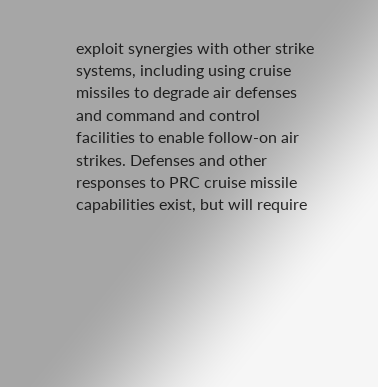exploit synergies with other strike systems, including using cruise missiles to degrade air defenses and command and control facilities to enable follow-on air strikes. Defenses and other responses to PRC cruise missile capabilities exist, but will require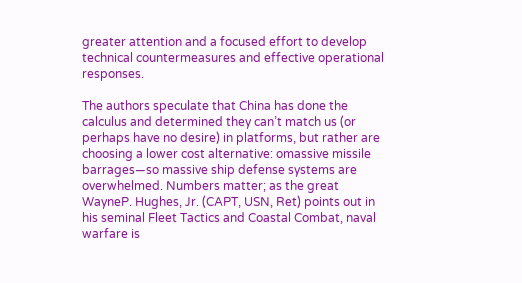greater attention and a focused effort to develop technical countermeasures and effective operational responses.

The authors speculate that China has done the calculus and determined they can’t match us (or perhaps have no desire) in platforms, but rather are choosing a lower cost alternative: omassive missile barrages—so massive ship defense systems are overwhelmed. Numbers matter; as the great WayneP. Hughes, Jr. (CAPT, USN, Ret) points out in his seminal Fleet Tactics and Coastal Combat, naval warfare is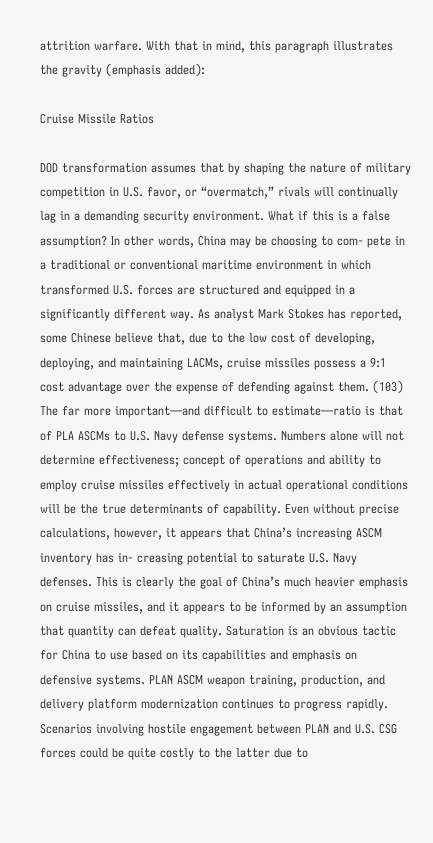attrition warfare. With that in mind, this paragraph illustrates the gravity (emphasis added):

Cruise Missile Ratios

DOD transformation assumes that by shaping the nature of military competition in U.S. favor, or “overmatch,” rivals will continually lag in a demanding security environment. What if this is a false assumption? In other words, China may be choosing to com- pete in a traditional or conventional maritime environment in which transformed U.S. forces are structured and equipped in a significantly different way. As analyst Mark Stokes has reported, some Chinese believe that, due to the low cost of developing, deploying, and maintaining LACMs, cruise missiles possess a 9:1 cost advantage over the expense of defending against them. (103) The far more important—and difficult to estimate—ratio is that of PLA ASCMs to U.S. Navy defense systems. Numbers alone will not determine effectiveness; concept of operations and ability to employ cruise missiles effectively in actual operational conditions will be the true determinants of capability. Even without precise calculations, however, it appears that China’s increasing ASCM inventory has in- creasing potential to saturate U.S. Navy defenses. This is clearly the goal of China’s much heavier emphasis on cruise missiles, and it appears to be informed by an assumption that quantity can defeat quality. Saturation is an obvious tactic for China to use based on its capabilities and emphasis on defensive systems. PLAN ASCM weapon training, production, and delivery platform modernization continues to progress rapidly. Scenarios involving hostile engagement between PLAN and U.S. CSG forces could be quite costly to the latter due to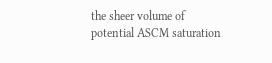the sheer volume of potential ASCM saturation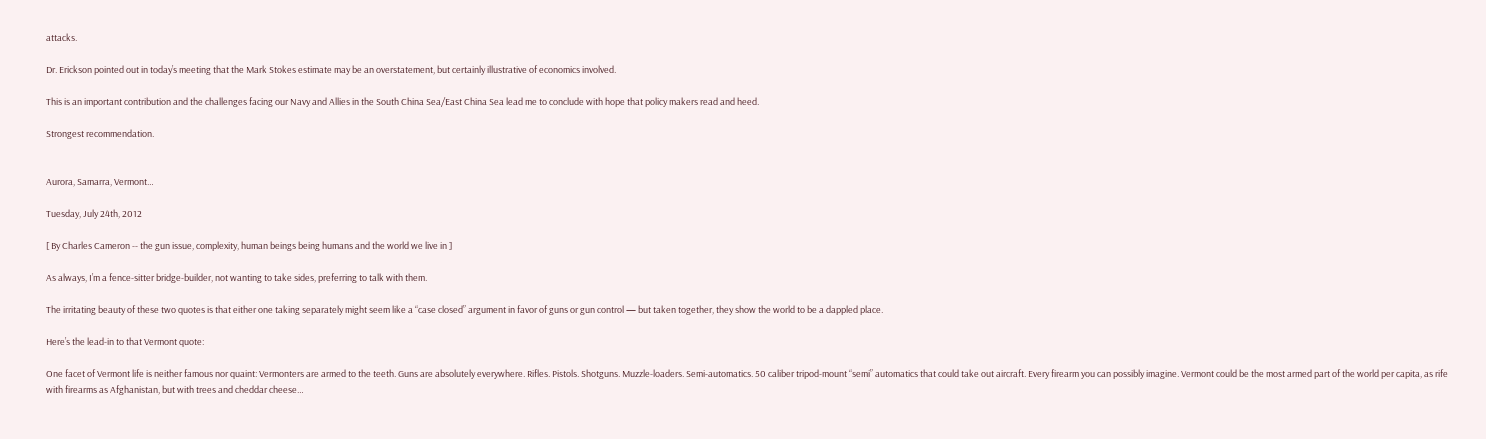attacks.

Dr. Erickson pointed out in today’s meeting that the Mark Stokes estimate may be an overstatement, but certainly illustrative of economics involved.

This is an important contribution and the challenges facing our Navy and Allies in the South China Sea/East China Sea lead me to conclude with hope that policy makers read and heed.

Strongest recommendation.


Aurora, Samarra, Vermont…

Tuesday, July 24th, 2012

[ By Charles Cameron -- the gun issue, complexity, human beings being humans and the world we live in ]

As always, I’m a fence-sitter bridge-builder, not wanting to take sides, preferring to talk with them.

The irritating beauty of these two quotes is that either one taking separately might seem like a “case closed” argument in favor of guns or gun control — but taken together, they show the world to be a dappled place.

Here’s the lead-in to that Vermont quote:

One facet of Vermont life is neither famous nor quaint: Vermonters are armed to the teeth. Guns are absolutely everywhere. Rifles. Pistols. Shotguns. Muzzle-loaders. Semi-automatics. 50 caliber tripod-mount “semi” automatics that could take out aircraft. Every firearm you can possibly imagine. Vermont could be the most armed part of the world per capita, as rife with firearms as Afghanistan, but with trees and cheddar cheese…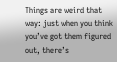Things are weird that way: just when you think you’ve got them figured out, there’s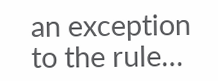an exception to the rule…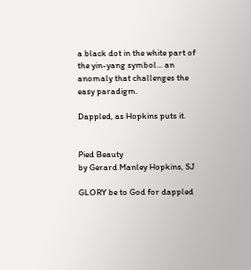a black dot in the white part of the yin-yang symbol… an anomaly that challenges the easy paradigm.

Dappled, as Hopkins puts it.


Pied Beauty
by Gerard Manley Hopkins, SJ

GLORY be to God for dappled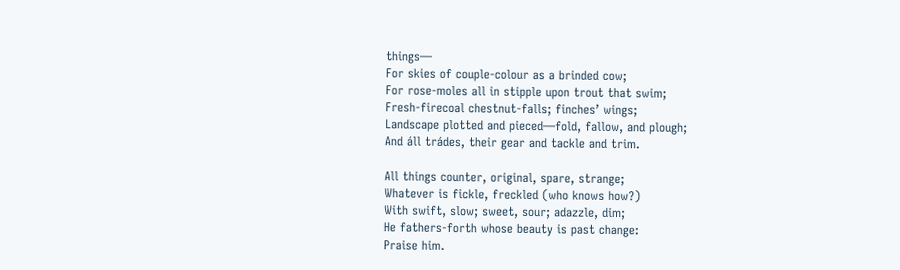things—
For skies of couple-colour as a brinded cow;
For rose-moles all in stipple upon trout that swim;
Fresh-firecoal chestnut-falls; finches’ wings;
Landscape plotted and pieced—fold, fallow, and plough;
And áll trádes, their gear and tackle and trim.

All things counter, original, spare, strange;
Whatever is fickle, freckled (who knows how?)
With swift, slow; sweet, sour; adazzle, dim;
He fathers-forth whose beauty is past change:
Praise him.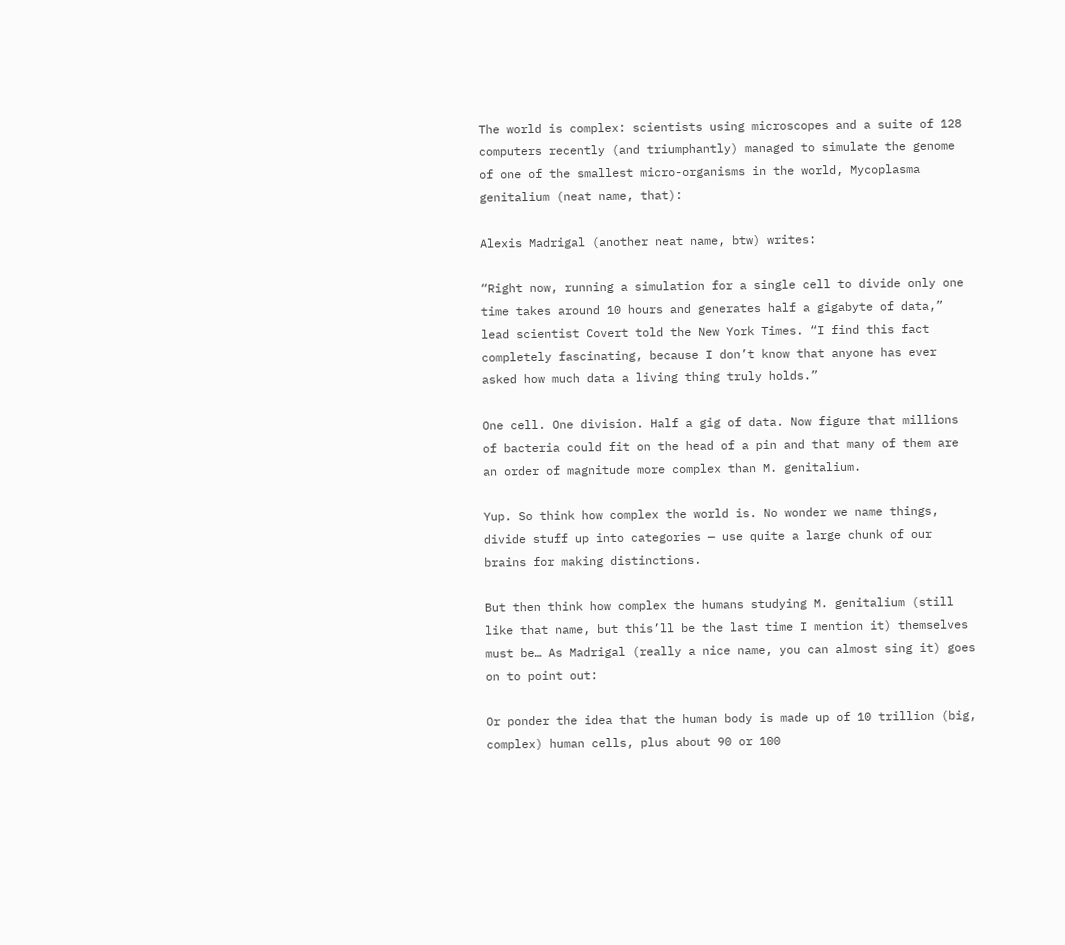The world is complex: scientists using microscopes and a suite of 128 computers recently (and triumphantly) managed to simulate the genome of one of the smallest micro-organisms in the world, Mycoplasma genitalium (neat name, that):

Alexis Madrigal (another neat name, btw) writes:

“Right now, running a simulation for a single cell to divide only one time takes around 10 hours and generates half a gigabyte of data,” lead scientist Covert told the New York Times. “I find this fact completely fascinating, because I don’t know that anyone has ever asked how much data a living thing truly holds.”

One cell. One division. Half a gig of data. Now figure that millions of bacteria could fit on the head of a pin and that many of them are an order of magnitude more complex than M. genitalium.

Yup. So think how complex the world is. No wonder we name things, divide stuff up into categories — use quite a large chunk of our brains for making distinctions.

But then think how complex the humans studying M. genitalium (still like that name, but this’ll be the last time I mention it) themselves must be… As Madrigal (really a nice name, you can almost sing it) goes on to point out:

Or ponder the idea that the human body is made up of 10 trillion (big, complex) human cells, plus about 90 or 100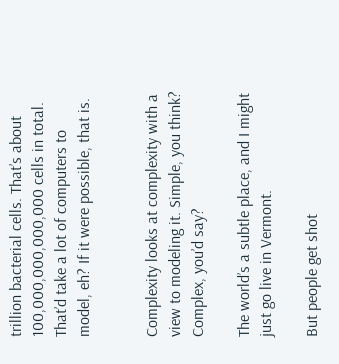trillion bacterial cells. That’s about 100,000,000,000,000 cells in total. That’d take a lot of computers to model, eh? If it were possible, that is.


Complexity looks at complexity with a view to modeling it. Simple, you think? Complex, you’d say?

The world’s a subtle place, and I might just go live in Vermont.

But people get shot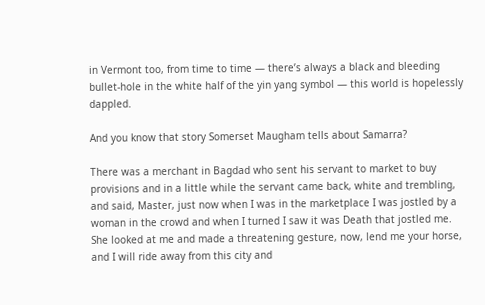in Vermont too, from time to time — there’s always a black and bleeding bullet-hole in the white half of the yin yang symbol — this world is hopelessly dappled.

And you know that story Somerset Maugham tells about Samarra?

There was a merchant in Bagdad who sent his servant to market to buy provisions and in a little while the servant came back, white and trembling, and said, Master, just now when I was in the marketplace I was jostled by a woman in the crowd and when I turned I saw it was Death that jostled me. She looked at me and made a threatening gesture, now, lend me your horse, and I will ride away from this city and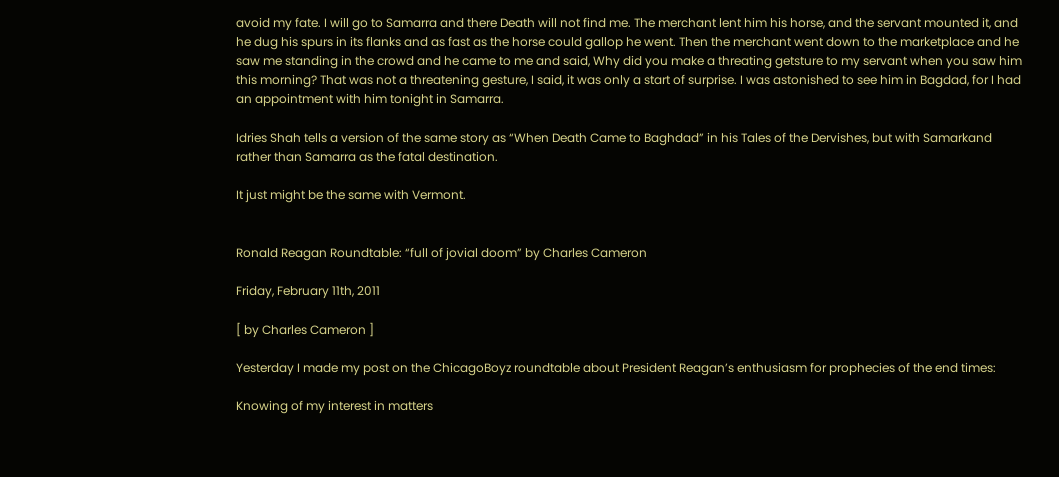avoid my fate. I will go to Samarra and there Death will not find me. The merchant lent him his horse, and the servant mounted it, and he dug his spurs in its flanks and as fast as the horse could gallop he went. Then the merchant went down to the marketplace and he saw me standing in the crowd and he came to me and said, Why did you make a threating getsture to my servant when you saw him this morning? That was not a threatening gesture, I said, it was only a start of surprise. I was astonished to see him in Bagdad, for I had an appointment with him tonight in Samarra.

Idries Shah tells a version of the same story as “When Death Came to Baghdad” in his Tales of the Dervishes, but with Samarkand rather than Samarra as the fatal destination.

It just might be the same with Vermont.


Ronald Reagan Roundtable: “full of jovial doom” by Charles Cameron

Friday, February 11th, 2011

[ by Charles Cameron ]

Yesterday I made my post on the ChicagoBoyz roundtable about President Reagan’s enthusiasm for prophecies of the end times:

Knowing of my interest in matters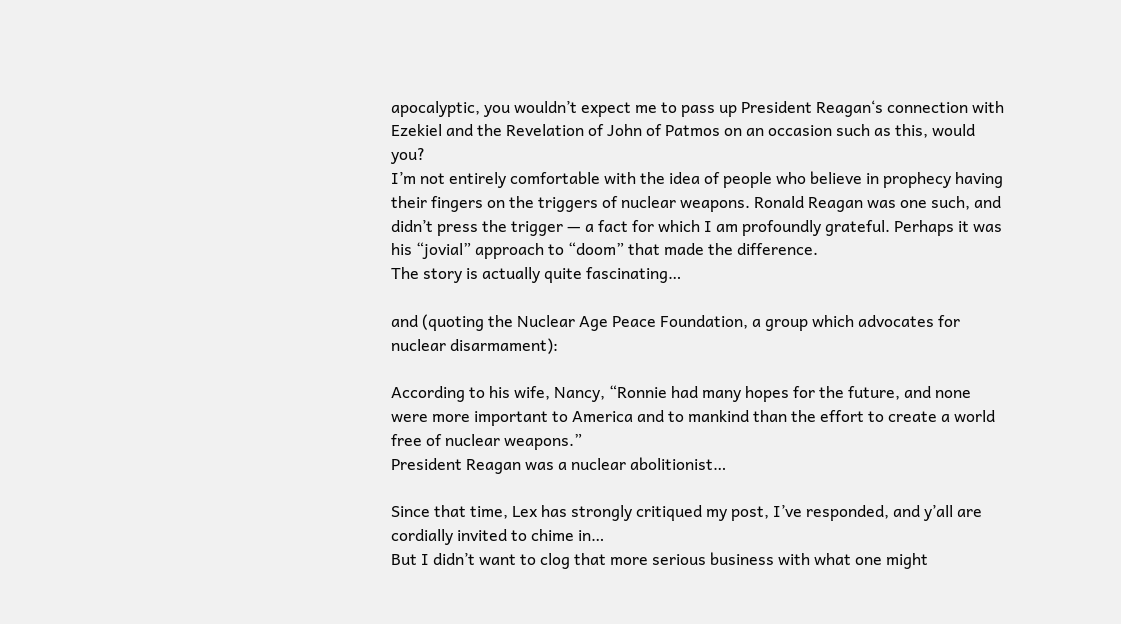apocalyptic, you wouldn’t expect me to pass up President Reagan‘s connection with Ezekiel and the Revelation of John of Patmos on an occasion such as this, would you?
I’m not entirely comfortable with the idea of people who believe in prophecy having their fingers on the triggers of nuclear weapons. Ronald Reagan was one such, and didn’t press the trigger — a fact for which I am profoundly grateful. Perhaps it was his “jovial” approach to “doom” that made the difference.
The story is actually quite fascinating…

and (quoting the Nuclear Age Peace Foundation, a group which advocates for nuclear disarmament):

According to his wife, Nancy, “Ronnie had many hopes for the future, and none were more important to America and to mankind than the effort to create a world free of nuclear weapons.”
President Reagan was a nuclear abolitionist…

Since that time, Lex has strongly critiqued my post, I’ve responded, and y’all are cordially invited to chime in…
But I didn’t want to clog that more serious business with what one might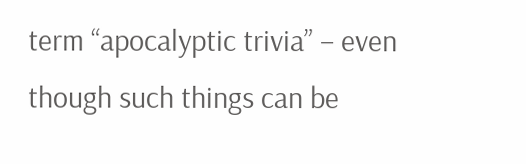term “apocalyptic trivia” – even though such things can be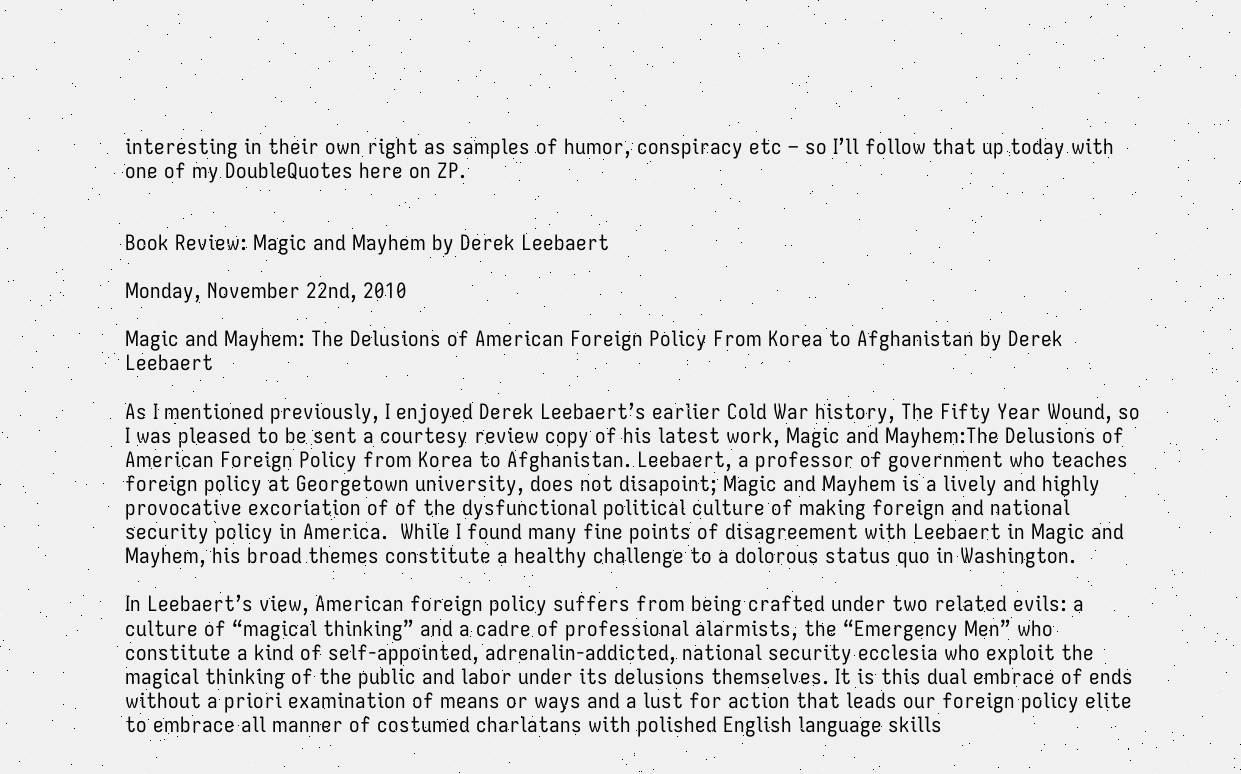interesting in their own right as samples of humor, conspiracy etc – so I’ll follow that up today with one of my DoubleQuotes here on ZP.


Book Review: Magic and Mayhem by Derek Leebaert

Monday, November 22nd, 2010

Magic and Mayhem: The Delusions of American Foreign Policy From Korea to Afghanistan by Derek Leebaert

As I mentioned previously, I enjoyed Derek Leebaert’s earlier Cold War history, The Fifty Year Wound, so I was pleased to be sent a courtesy review copy of his latest work, Magic and Mayhem:The Delusions of American Foreign Policy from Korea to Afghanistan. Leebaert, a professor of government who teaches foreign policy at Georgetown university, does not disapoint; Magic and Mayhem is a lively and highly provocative excoriation of of the dysfunctional political culture of making foreign and national security policy in America.  While I found many fine points of disagreement with Leebaert in Magic and Mayhem, his broad themes constitute a healthy challenge to a dolorous status quo in Washington.

In Leebaert’s view, American foreign policy suffers from being crafted under two related evils: a culture of “magical thinking” and a cadre of professional alarmists, the “Emergency Men” who constitute a kind of self-appointed, adrenalin-addicted, national security ecclesia who exploit the magical thinking of the public and labor under its delusions themselves. It is this dual embrace of ends without a priori examination of means or ways and a lust for action that leads our foreign policy elite to embrace all manner of costumed charlatans with polished English language skills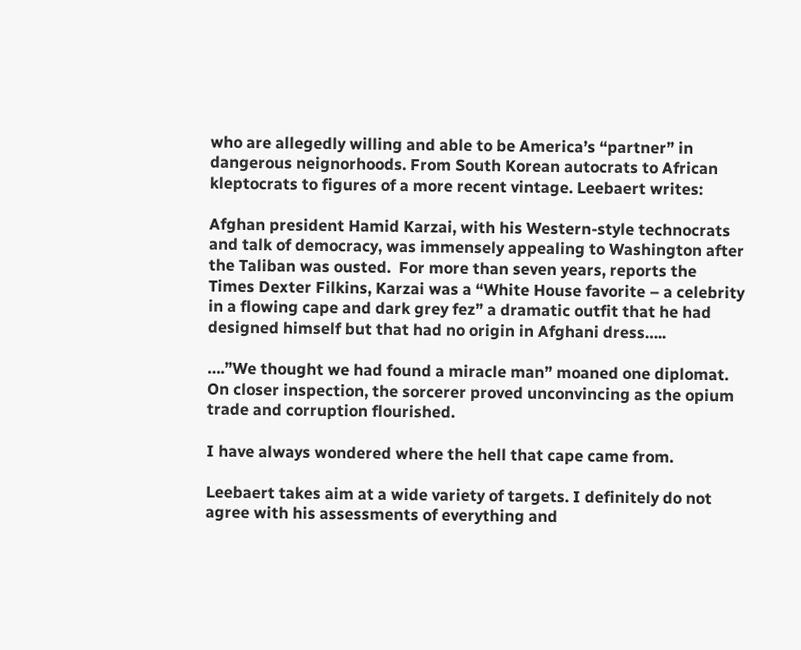who are allegedly willing and able to be America’s “partner” in dangerous neignorhoods. From South Korean autocrats to African kleptocrats to figures of a more recent vintage. Leebaert writes:

Afghan president Hamid Karzai, with his Western-style technocrats and talk of democracy, was immensely appealing to Washington after the Taliban was ousted.  For more than seven years, reports the Times Dexter Filkins, Karzai was a “White House favorite – a celebrity in a flowing cape and dark grey fez” a dramatic outfit that he had designed himself but that had no origin in Afghani dress…..

….”We thought we had found a miracle man” moaned one diplomat. On closer inspection, the sorcerer proved unconvincing as the opium trade and corruption flourished.

I have always wondered where the hell that cape came from.

Leebaert takes aim at a wide variety of targets. I definitely do not agree with his assessments of everything and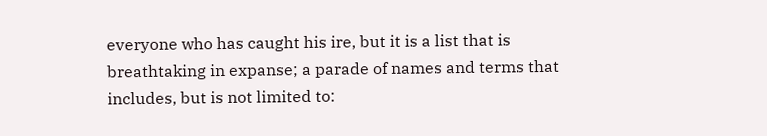everyone who has caught his ire, but it is a list that is breathtaking in expanse; a parade of names and terms that includes, but is not limited to: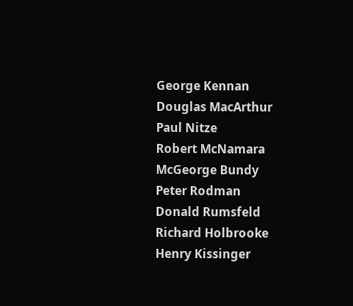George Kennan
Douglas MacArthur
Paul Nitze
Robert McNamara
McGeorge Bundy
Peter Rodman
Donald Rumsfeld
Richard Holbrooke
Henry Kissinger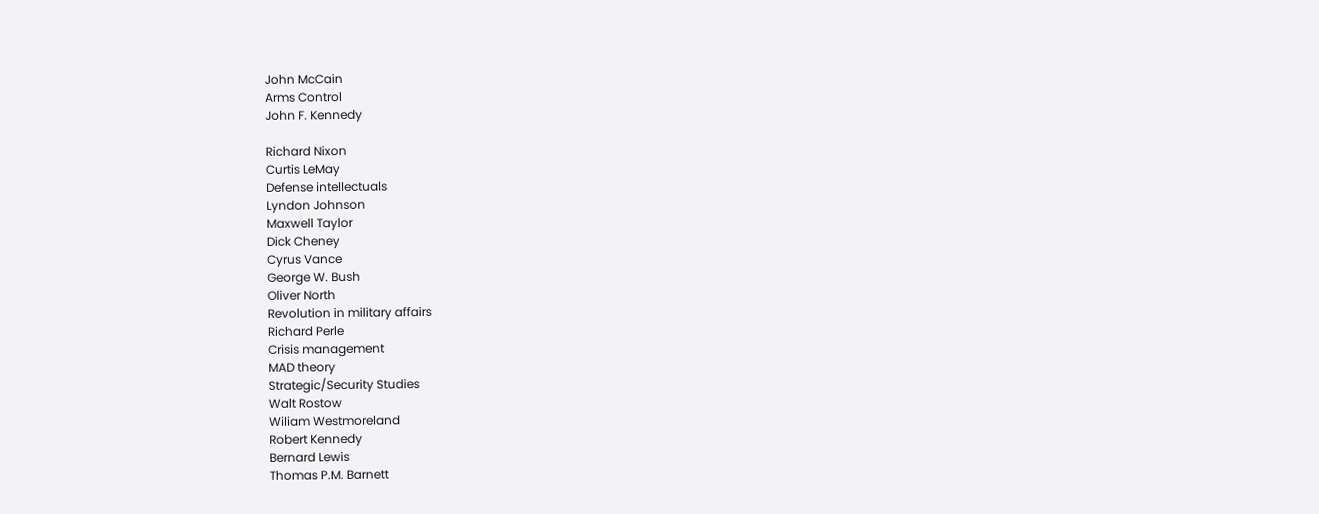John McCain
Arms Control
John F. Kennedy

Richard Nixon
Curtis LeMay
Defense intellectuals
Lyndon Johnson
Maxwell Taylor
Dick Cheney
Cyrus Vance
George W. Bush
Oliver North
Revolution in military affairs
Richard Perle
Crisis management
MAD theory
Strategic/Security Studies
Walt Rostow
Wiliam Westmoreland
Robert Kennedy
Bernard Lewis
Thomas P.M. Barnett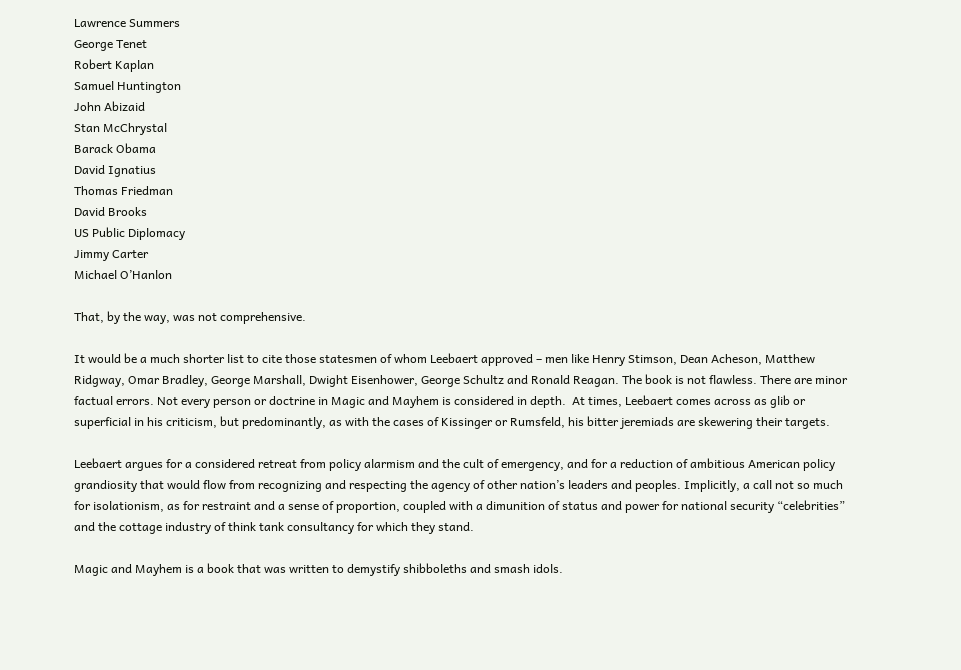Lawrence Summers
George Tenet
Robert Kaplan
Samuel Huntington
John Abizaid
Stan McChrystal
Barack Obama
David Ignatius
Thomas Friedman
David Brooks
US Public Diplomacy
Jimmy Carter
Michael O’Hanlon

That, by the way, was not comprehensive.

It would be a much shorter list to cite those statesmen of whom Leebaert approved – men like Henry Stimson, Dean Acheson, Matthew Ridgway, Omar Bradley, George Marshall, Dwight Eisenhower, George Schultz and Ronald Reagan. The book is not flawless. There are minor factual errors. Not every person or doctrine in Magic and Mayhem is considered in depth.  At times, Leebaert comes across as glib or superficial in his criticism, but predominantly, as with the cases of Kissinger or Rumsfeld, his bitter jeremiads are skewering their targets.

Leebaert argues for a considered retreat from policy alarmism and the cult of emergency, and for a reduction of ambitious American policy grandiosity that would flow from recognizing and respecting the agency of other nation’s leaders and peoples. Implicitly, a call not so much for isolationism, as for restraint and a sense of proportion, coupled with a dimunition of status and power for national security “celebrities” and the cottage industry of think tank consultancy for which they stand.

Magic and Mayhem is a book that was written to demystify shibboleths and smash idols.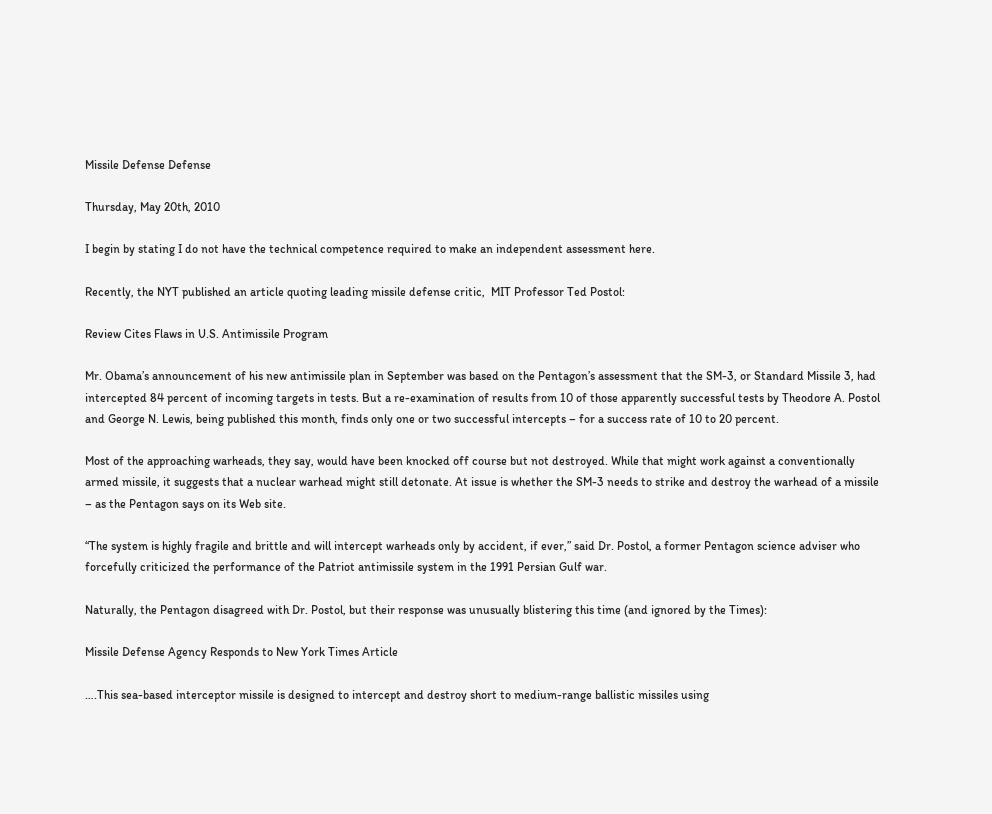Missile Defense Defense

Thursday, May 20th, 2010

I begin by stating I do not have the technical competence required to make an independent assessment here.

Recently, the NYT published an article quoting leading missile defense critic,  MIT Professor Ted Postol:

Review Cites Flaws in U.S. Antimissile Program

Mr. Obama’s announcement of his new antimissile plan in September was based on the Pentagon’s assessment that the SM-3, or Standard Missile 3, had intercepted 84 percent of incoming targets in tests. But a re-examination of results from 10 of those apparently successful tests by Theodore A. Postol and George N. Lewis, being published this month, finds only one or two successful intercepts – for a success rate of 10 to 20 percent.

Most of the approaching warheads, they say, would have been knocked off course but not destroyed. While that might work against a conventionally armed missile, it suggests that a nuclear warhead might still detonate. At issue is whether the SM-3 needs to strike and destroy the warhead of a missile – as the Pentagon says on its Web site.

“The system is highly fragile and brittle and will intercept warheads only by accident, if ever,” said Dr. Postol, a former Pentagon science adviser who forcefully criticized the performance of the Patriot antimissile system in the 1991 Persian Gulf war.

Naturally, the Pentagon disagreed with Dr. Postol, but their response was unusually blistering this time (and ignored by the Times):

Missile Defense Agency Responds to New York Times Article

….This sea-based interceptor missile is designed to intercept and destroy short to medium-range ballistic missiles using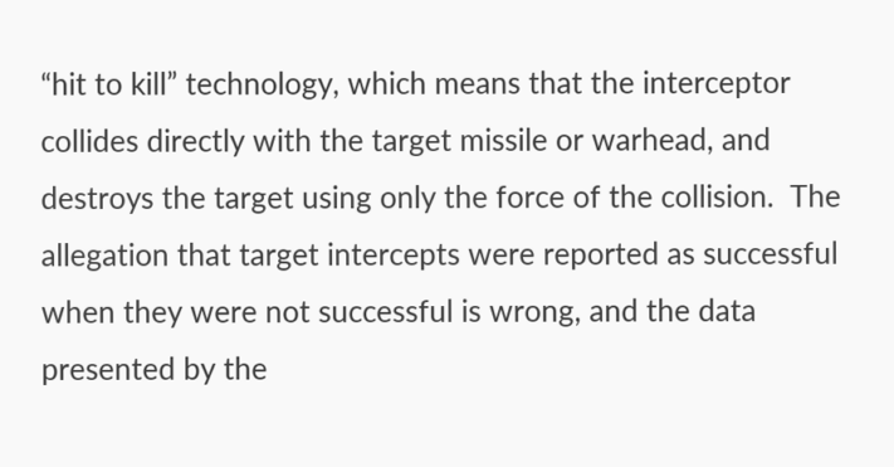“hit to kill” technology, which means that the interceptor collides directly with the target missile or warhead, and destroys the target using only the force of the collision.  The allegation that target intercepts were reported as successful when they were not successful is wrong, and the data presented by the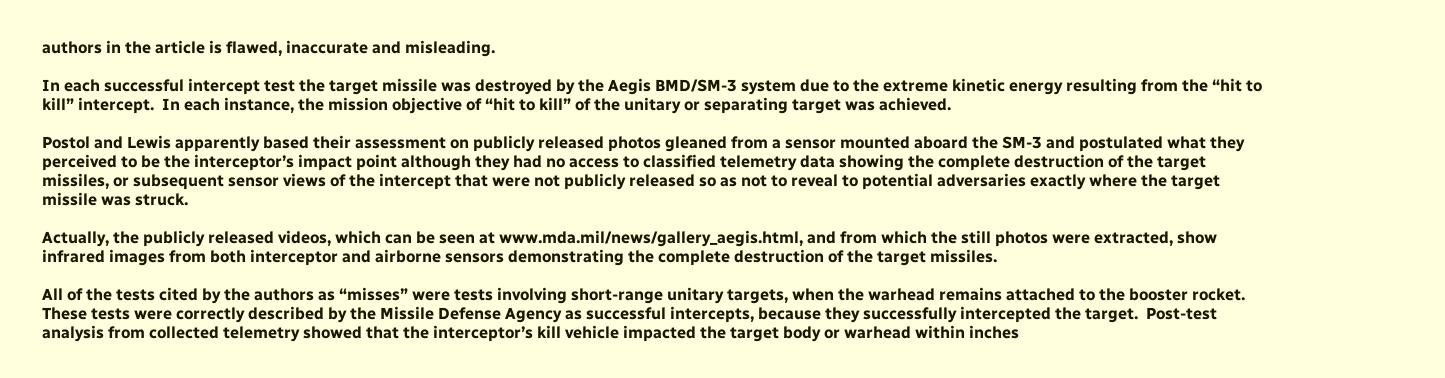authors in the article is flawed, inaccurate and misleading.

In each successful intercept test the target missile was destroyed by the Aegis BMD/SM-3 system due to the extreme kinetic energy resulting from the “hit to kill” intercept.  In each instance, the mission objective of “hit to kill” of the unitary or separating target was achieved.

Postol and Lewis apparently based their assessment on publicly released photos gleaned from a sensor mounted aboard the SM-3 and postulated what they perceived to be the interceptor’s impact point although they had no access to classified telemetry data showing the complete destruction of the target missiles, or subsequent sensor views of the intercept that were not publicly released so as not to reveal to potential adversaries exactly where the target missile was struck.

Actually, the publicly released videos, which can be seen at www.mda.mil/news/gallery_aegis.html, and from which the still photos were extracted, show infrared images from both interceptor and airborne sensors demonstrating the complete destruction of the target missiles.

All of the tests cited by the authors as “misses” were tests involving short-range unitary targets, when the warhead remains attached to the booster rocket.  These tests were correctly described by the Missile Defense Agency as successful intercepts, because they successfully intercepted the target.  Post-test analysis from collected telemetry showed that the interceptor’s kill vehicle impacted the target body or warhead within inches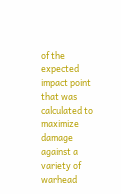of the expected impact point that was calculated to maximize damage against a variety of warhead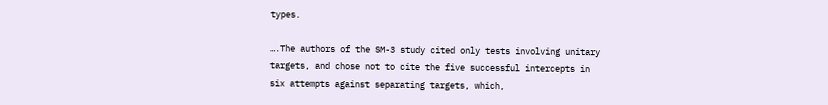types.

….The authors of the SM-3 study cited only tests involving unitary targets, and chose not to cite the five successful intercepts in six attempts against separating targets, which,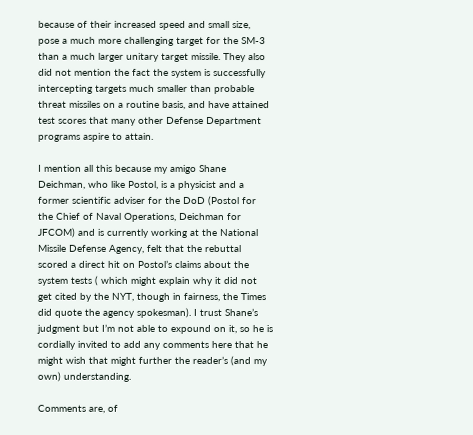because of their increased speed and small size, pose a much more challenging target for the SM-3 than a much larger unitary target missile. They also did not mention the fact the system is successfully intercepting targets much smaller than probable threat missiles on a routine basis, and have attained test scores that many other Defense Department programs aspire to attain.

I mention all this because my amigo Shane Deichman, who like Postol, is a physicist and a former scientific adviser for the DoD (Postol for the Chief of Naval Operations, Deichman for JFCOM) and is currently working at the National Missile Defense Agency, felt that the rebuttal scored a direct hit on Postol’s claims about the system tests ( which might explain why it did not get cited by the NYT, though in fairness, the Times did quote the agency spokesman). I trust Shane’s judgment but I’m not able to expound on it, so he is cordially invited to add any comments here that he might wish that might further the reader’s (and my own) understanding.

Comments are, of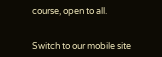course, open to all.


Switch to our mobile site